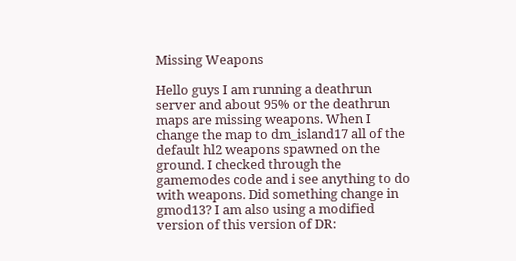Missing Weapons

Hello guys I am running a deathrun server and about 95% or the deathrun maps are missing weapons. When I change the map to dm_island17 all of the default hl2 weapons spawned on the ground. I checked through the gamemodes code and i see anything to do with weapons. Did something change in gmod13? I am also using a modified version of this version of DR: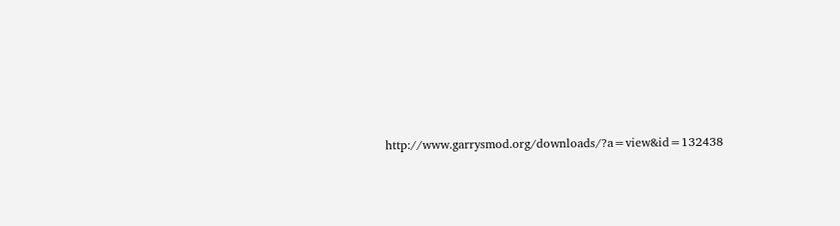http://www.garrysmod.org/downloads/?a=view&id=132438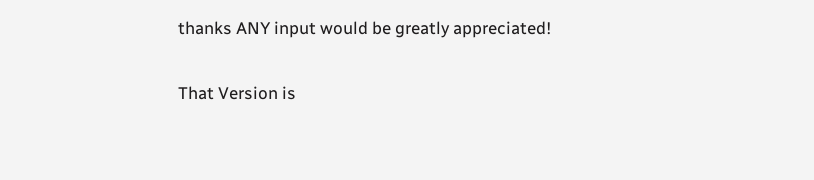thanks ANY input would be greatly appreciated!

That Version is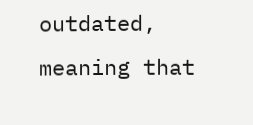outdated, meaning that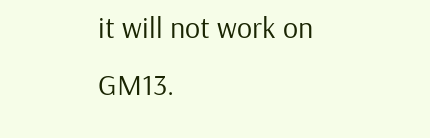it will not work on GM13.